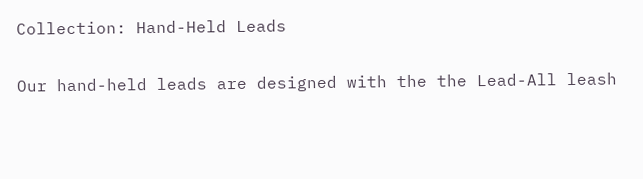Collection: Hand-Held Leads

Our hand-held leads are designed with the the Lead-All leash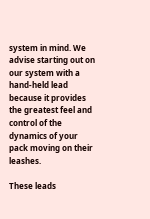system in mind. We advise starting out on our system with a hand-held lead because it provides the greatest feel and control of the dynamics of your pack moving on their leashes.

These leads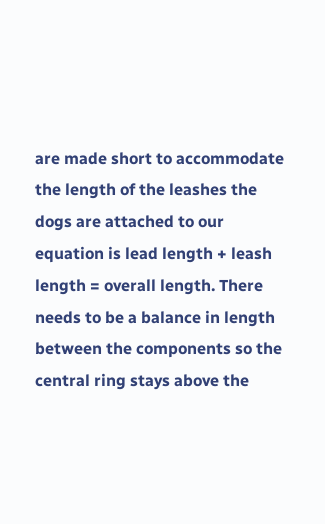are made short to accommodate the length of the leashes the dogs are attached to our equation is lead length + leash length = overall length. There needs to be a balance in length between the components so the central ring stays above the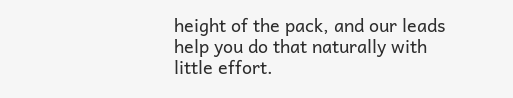height of the pack, and our leads help you do that naturally with little effort.